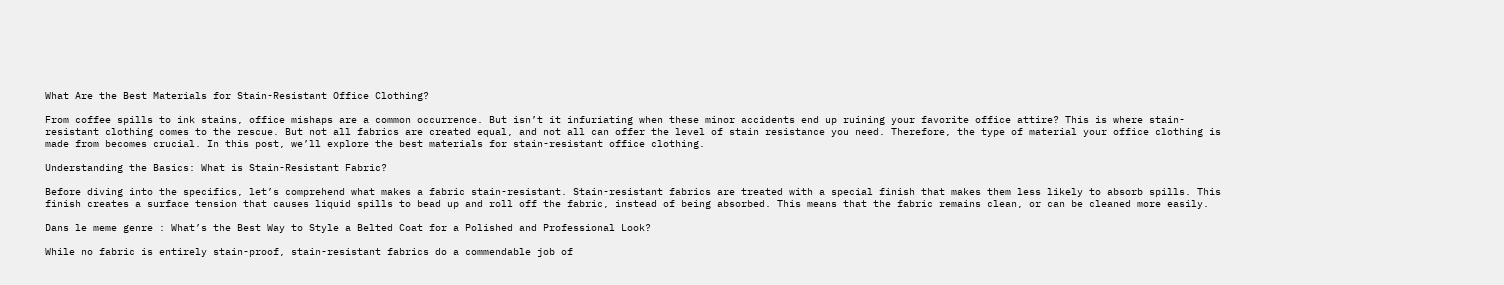What Are the Best Materials for Stain-Resistant Office Clothing?

From coffee spills to ink stains, office mishaps are a common occurrence. But isn’t it infuriating when these minor accidents end up ruining your favorite office attire? This is where stain-resistant clothing comes to the rescue. But not all fabrics are created equal, and not all can offer the level of stain resistance you need. Therefore, the type of material your office clothing is made from becomes crucial. In this post, we’ll explore the best materials for stain-resistant office clothing.

Understanding the Basics: What is Stain-Resistant Fabric?

Before diving into the specifics, let’s comprehend what makes a fabric stain-resistant. Stain-resistant fabrics are treated with a special finish that makes them less likely to absorb spills. This finish creates a surface tension that causes liquid spills to bead up and roll off the fabric, instead of being absorbed. This means that the fabric remains clean, or can be cleaned more easily.

Dans le meme genre : What’s the Best Way to Style a Belted Coat for a Polished and Professional Look?

While no fabric is entirely stain-proof, stain-resistant fabrics do a commendable job of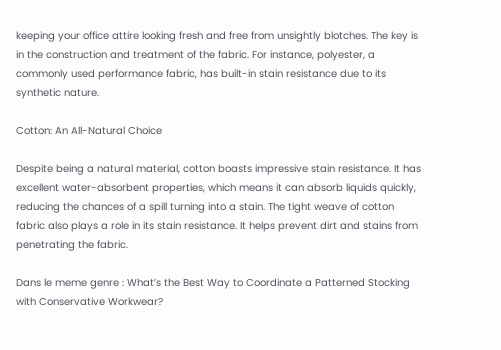keeping your office attire looking fresh and free from unsightly blotches. The key is in the construction and treatment of the fabric. For instance, polyester, a commonly used performance fabric, has built-in stain resistance due to its synthetic nature.

Cotton: An All-Natural Choice

Despite being a natural material, cotton boasts impressive stain resistance. It has excellent water-absorbent properties, which means it can absorb liquids quickly, reducing the chances of a spill turning into a stain. The tight weave of cotton fabric also plays a role in its stain resistance. It helps prevent dirt and stains from penetrating the fabric.

Dans le meme genre : What’s the Best Way to Coordinate a Patterned Stocking with Conservative Workwear?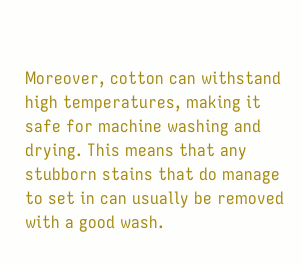Moreover, cotton can withstand high temperatures, making it safe for machine washing and drying. This means that any stubborn stains that do manage to set in can usually be removed with a good wash.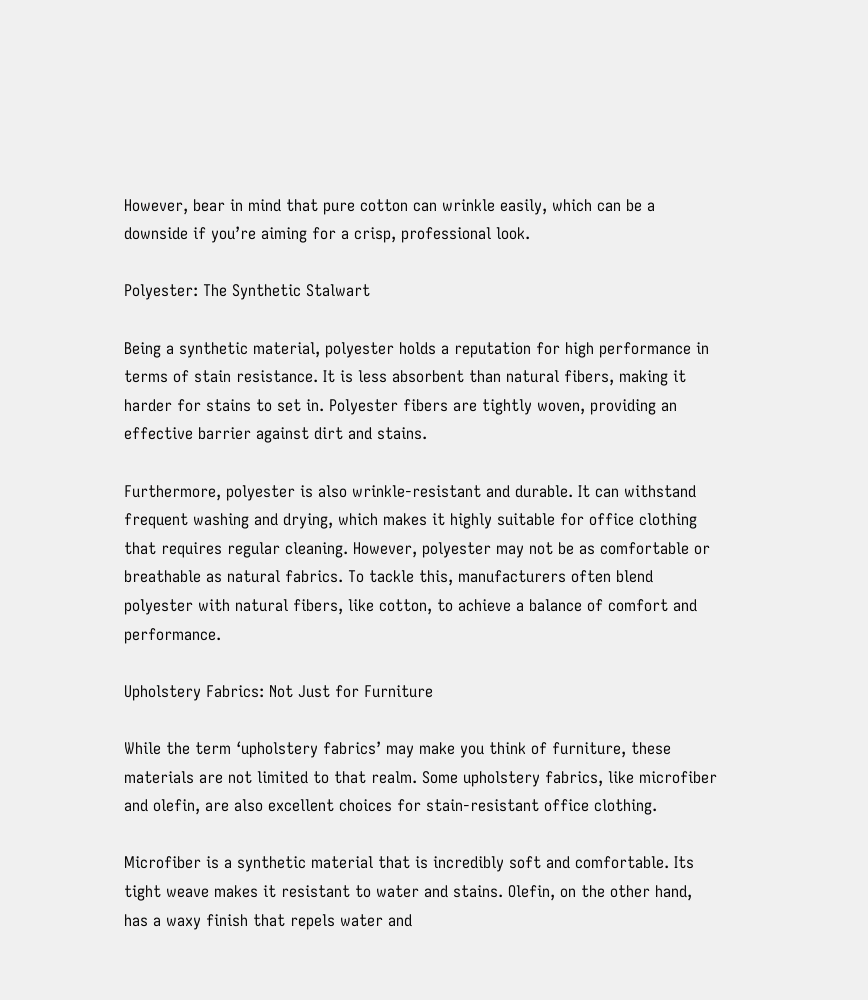However, bear in mind that pure cotton can wrinkle easily, which can be a downside if you’re aiming for a crisp, professional look.

Polyester: The Synthetic Stalwart

Being a synthetic material, polyester holds a reputation for high performance in terms of stain resistance. It is less absorbent than natural fibers, making it harder for stains to set in. Polyester fibers are tightly woven, providing an effective barrier against dirt and stains.

Furthermore, polyester is also wrinkle-resistant and durable. It can withstand frequent washing and drying, which makes it highly suitable for office clothing that requires regular cleaning. However, polyester may not be as comfortable or breathable as natural fabrics. To tackle this, manufacturers often blend polyester with natural fibers, like cotton, to achieve a balance of comfort and performance.

Upholstery Fabrics: Not Just for Furniture

While the term ‘upholstery fabrics’ may make you think of furniture, these materials are not limited to that realm. Some upholstery fabrics, like microfiber and olefin, are also excellent choices for stain-resistant office clothing.

Microfiber is a synthetic material that is incredibly soft and comfortable. Its tight weave makes it resistant to water and stains. Olefin, on the other hand, has a waxy finish that repels water and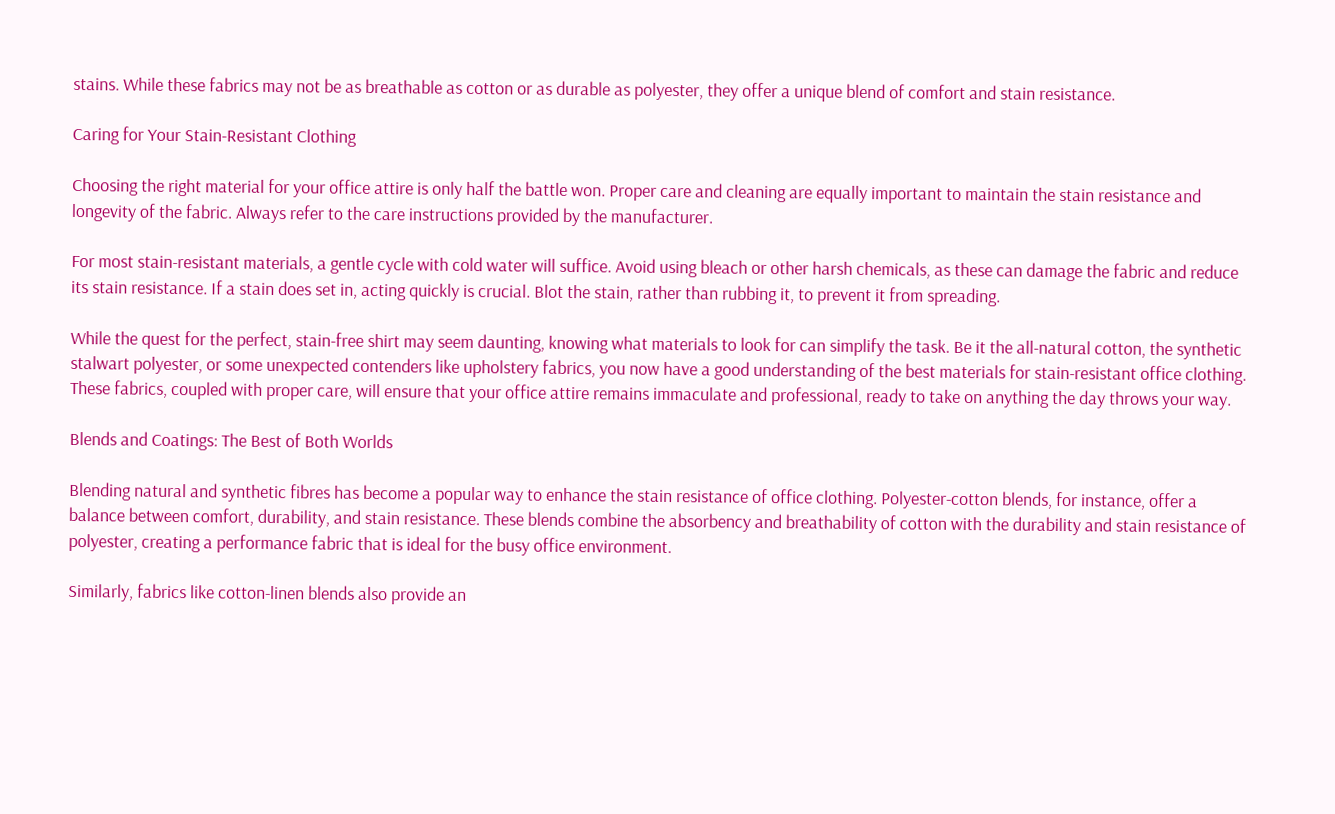stains. While these fabrics may not be as breathable as cotton or as durable as polyester, they offer a unique blend of comfort and stain resistance.

Caring for Your Stain-Resistant Clothing

Choosing the right material for your office attire is only half the battle won. Proper care and cleaning are equally important to maintain the stain resistance and longevity of the fabric. Always refer to the care instructions provided by the manufacturer.

For most stain-resistant materials, a gentle cycle with cold water will suffice. Avoid using bleach or other harsh chemicals, as these can damage the fabric and reduce its stain resistance. If a stain does set in, acting quickly is crucial. Blot the stain, rather than rubbing it, to prevent it from spreading.

While the quest for the perfect, stain-free shirt may seem daunting, knowing what materials to look for can simplify the task. Be it the all-natural cotton, the synthetic stalwart polyester, or some unexpected contenders like upholstery fabrics, you now have a good understanding of the best materials for stain-resistant office clothing. These fabrics, coupled with proper care, will ensure that your office attire remains immaculate and professional, ready to take on anything the day throws your way.

Blends and Coatings: The Best of Both Worlds

Blending natural and synthetic fibres has become a popular way to enhance the stain resistance of office clothing. Polyester-cotton blends, for instance, offer a balance between comfort, durability, and stain resistance. These blends combine the absorbency and breathability of cotton with the durability and stain resistance of polyester, creating a performance fabric that is ideal for the busy office environment.

Similarly, fabrics like cotton-linen blends also provide an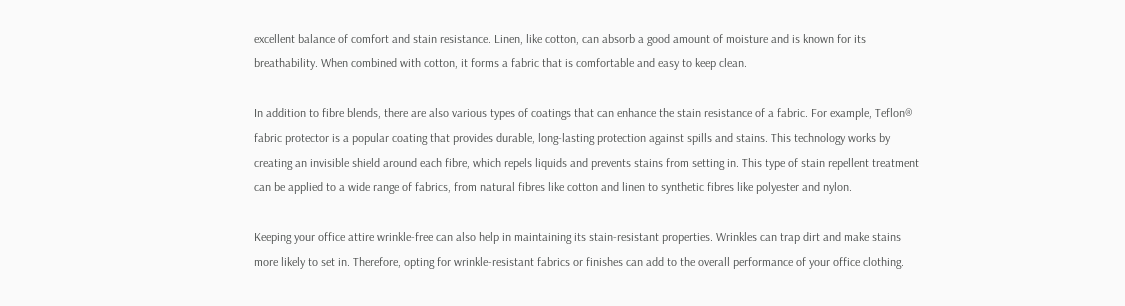excellent balance of comfort and stain resistance. Linen, like cotton, can absorb a good amount of moisture and is known for its breathability. When combined with cotton, it forms a fabric that is comfortable and easy to keep clean.

In addition to fibre blends, there are also various types of coatings that can enhance the stain resistance of a fabric. For example, Teflon® fabric protector is a popular coating that provides durable, long-lasting protection against spills and stains. This technology works by creating an invisible shield around each fibre, which repels liquids and prevents stains from setting in. This type of stain repellent treatment can be applied to a wide range of fabrics, from natural fibres like cotton and linen to synthetic fibres like polyester and nylon.

Keeping your office attire wrinkle-free can also help in maintaining its stain-resistant properties. Wrinkles can trap dirt and make stains more likely to set in. Therefore, opting for wrinkle-resistant fabrics or finishes can add to the overall performance of your office clothing.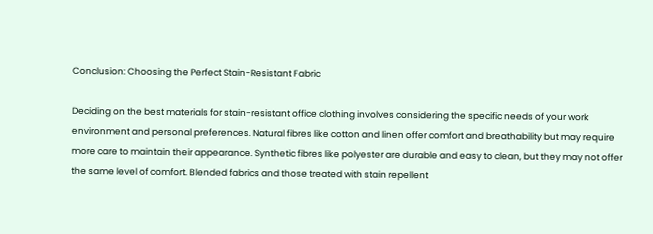Conclusion: Choosing the Perfect Stain-Resistant Fabric

Deciding on the best materials for stain-resistant office clothing involves considering the specific needs of your work environment and personal preferences. Natural fibres like cotton and linen offer comfort and breathability but may require more care to maintain their appearance. Synthetic fibres like polyester are durable and easy to clean, but they may not offer the same level of comfort. Blended fabrics and those treated with stain repellent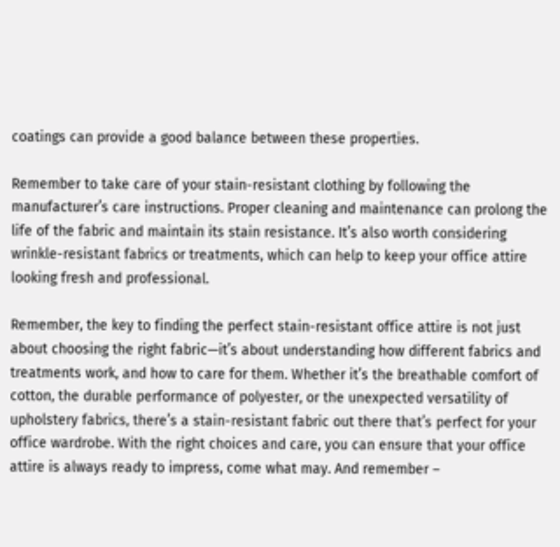coatings can provide a good balance between these properties.

Remember to take care of your stain-resistant clothing by following the manufacturer’s care instructions. Proper cleaning and maintenance can prolong the life of the fabric and maintain its stain resistance. It’s also worth considering wrinkle-resistant fabrics or treatments, which can help to keep your office attire looking fresh and professional.

Remember, the key to finding the perfect stain-resistant office attire is not just about choosing the right fabric—it’s about understanding how different fabrics and treatments work, and how to care for them. Whether it’s the breathable comfort of cotton, the durable performance of polyester, or the unexpected versatility of upholstery fabrics, there’s a stain-resistant fabric out there that’s perfect for your office wardrobe. With the right choices and care, you can ensure that your office attire is always ready to impress, come what may. And remember –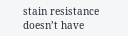stain resistance doesn’t have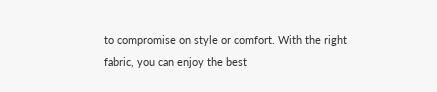to compromise on style or comfort. With the right fabric, you can enjoy the best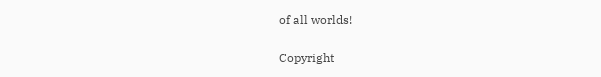of all worlds!

Copyright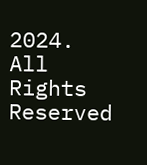2024. All Rights Reserved